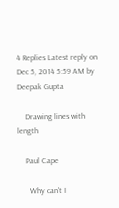4 Replies Latest reply on Dec 5, 2014 5:59 AM by Deepak Gupta

    Drawing lines with length

    Paul Cape

      Why can't I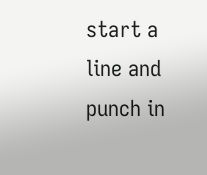start a line and punch in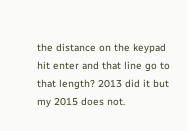the distance on the keypad hit enter and that line go to that length? 2013 did it but my 2015 does not.